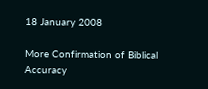18 January 2008

More Confirmation of Biblical Accuracy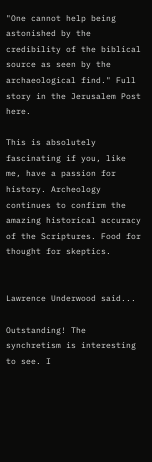"One cannot help being astonished by the credibility of the biblical source as seen by the archaeological find." Full story in the Jerusalem Post here.

This is absolutely fascinating if you, like me, have a passion for history. Archeology continues to confirm the amazing historical accuracy of the Scriptures. Food for thought for skeptics.


Lawrence Underwood said...

Outstanding! The synchretism is interesting to see. I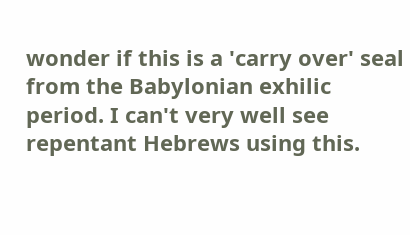wonder if this is a 'carry over' seal from the Babylonian exhilic period. I can't very well see repentant Hebrews using this.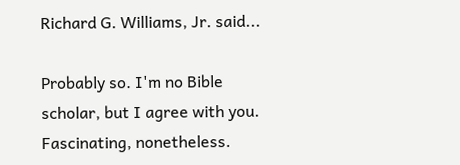Richard G. Williams, Jr. said...

Probably so. I'm no Bible scholar, but I agree with you. Fascinating, nonetheless.